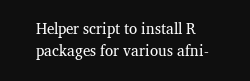Helper script to install R packages for various afni-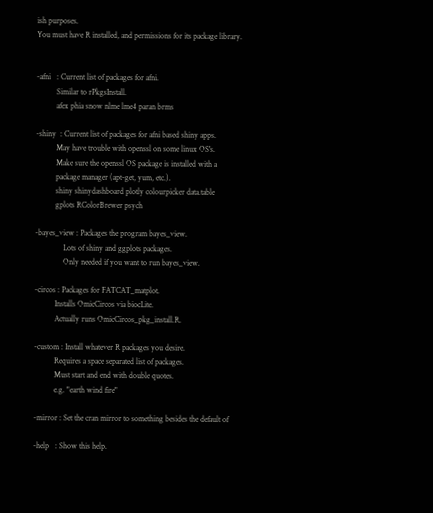ish purposes.
You must have R installed, and permissions for its package library.


-afni   : Current list of packages for afni.
          Similar to rPkgsInstall.
          afex phia snow nlme lme4 paran brms

-shiny  : Current list of packages for afni based shiny apps.
          May have trouble with openssl on some linux OS's.
          Make sure the openssl OS package is installed with a
          package manager (apt-get, yum, etc.).
          shiny shinydashboard plotly colourpicker data.table
          gplots RColorBrewer psych

-bayes_view : Packages the program bayes_view.
              Lots of shiny and ggplots packages.
              Only needed if you want to run bayes_view.

-circos : Packages for FATCAT_matplot.
          Installs OmicCircos via biocLite.
          Actually runs OmicCircos_pkg_install.R.

-custom : Install whatever R packages you desire.
          Requires a space separated list of packages.
          Must start and end with double quotes.
          e.g. "earth wind fire"

-mirror : Set the cran mirror to something besides the default of

-help   : Show this help.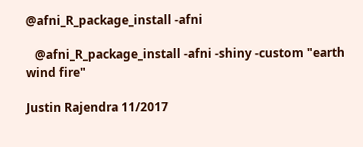@afni_R_package_install -afni

   @afni_R_package_install -afni -shiny -custom "earth wind fire"

Justin Rajendra 11/2017